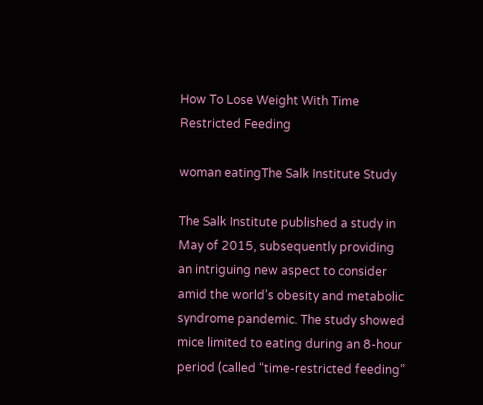How To Lose Weight With Time Restricted Feeding

woman eatingThe Salk Institute Study

The Salk Institute published a study in May of 2015, subsequently providing an intriguing new aspect to consider amid the world’s obesity and metabolic syndrome pandemic. The study showed mice limited to eating during an 8-hour period (called “time-restricted feeding”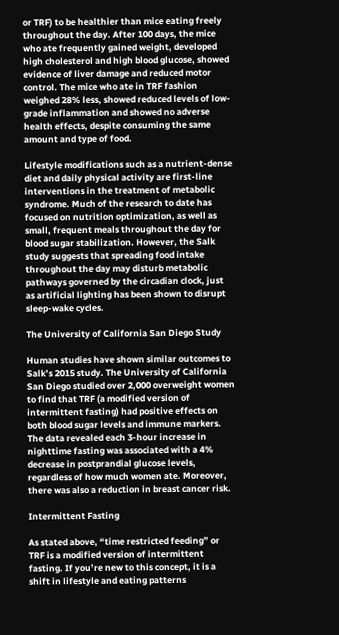or TRF) to be healthier than mice eating freely throughout the day. After 100 days, the mice who ate frequently gained weight, developed high cholesterol and high blood glucose, showed evidence of liver damage and reduced motor control. The mice who ate in TRF fashion weighed 28% less, showed reduced levels of low-grade inflammation and showed no adverse health effects, despite consuming the same amount and type of food.

Lifestyle modifications such as a nutrient-dense diet and daily physical activity are first-line interventions in the treatment of metabolic syndrome. Much of the research to date has focused on nutrition optimization, as well as small, frequent meals throughout the day for blood sugar stabilization. However, the Salk study suggests that spreading food intake throughout the day may disturb metabolic pathways governed by the circadian clock, just as artificial lighting has been shown to disrupt sleep-wake cycles.

The University of California San Diego Study

Human studies have shown similar outcomes to Salk’s 2015 study. The University of California San Diego studied over 2,000 overweight women to find that TRF (a modified version of intermittent fasting) had positive effects on both blood sugar levels and immune markers. The data revealed each 3-hour increase in nighttime fasting was associated with a 4% decrease in postprandial glucose levels, regardless of how much women ate. Moreover, there was also a reduction in breast cancer risk.

Intermittent Fasting

As stated above, “time restricted feeding” or TRF is a modified version of intermittent fasting. If you’re new to this concept, it is a shift in lifestyle and eating patterns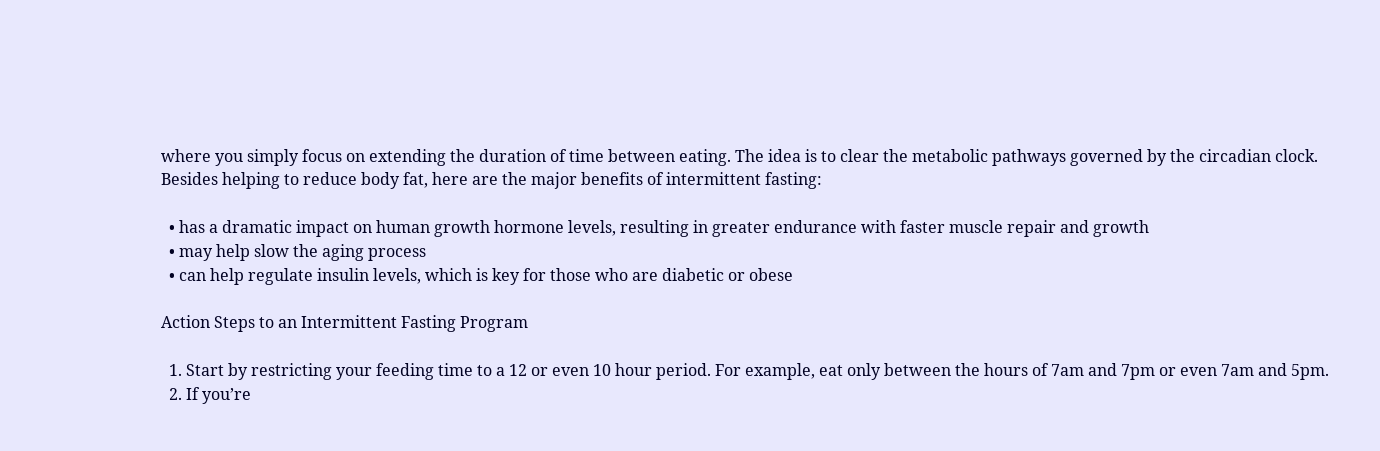where you simply focus on extending the duration of time between eating. The idea is to clear the metabolic pathways governed by the circadian clock. Besides helping to reduce body fat, here are the major benefits of intermittent fasting:

  • has a dramatic impact on human growth hormone levels, resulting in greater endurance with faster muscle repair and growth
  • may help slow the aging process
  • can help regulate insulin levels, which is key for those who are diabetic or obese

Action Steps to an Intermittent Fasting Program

  1. Start by restricting your feeding time to a 12 or even 10 hour period. For example, eat only between the hours of 7am and 7pm or even 7am and 5pm.
  2. If you’re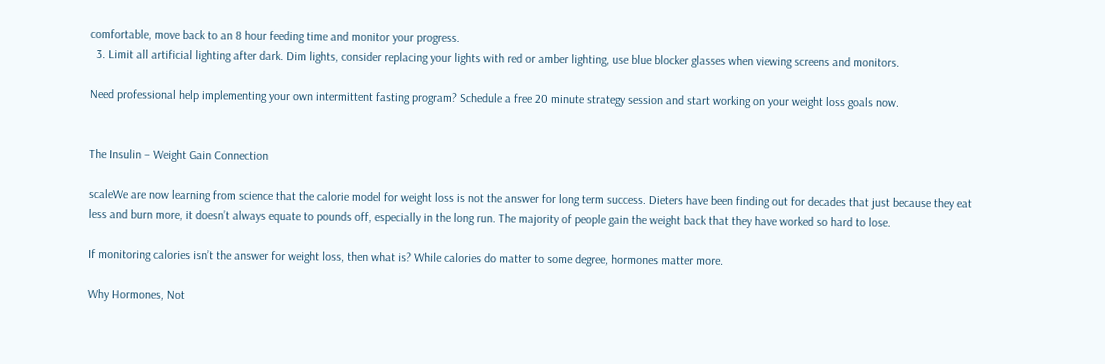comfortable, move back to an 8 hour feeding time and monitor your progress.
  3. Limit all artificial lighting after dark. Dim lights, consider replacing your lights with red or amber lighting, use blue blocker glasses when viewing screens and monitors.

Need professional help implementing your own intermittent fasting program? Schedule a free 20 minute strategy session and start working on your weight loss goals now.


The Insulin – Weight Gain Connection

scaleWe are now learning from science that the calorie model for weight loss is not the answer for long term success. Dieters have been finding out for decades that just because they eat less and burn more, it doesn’t always equate to pounds off, especially in the long run. The majority of people gain the weight back that they have worked so hard to lose.

If monitoring calories isn’t the answer for weight loss, then what is? While calories do matter to some degree, hormones matter more.

Why Hormones, Not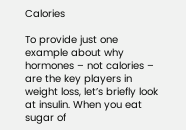Calories

To provide just one example about why hormones – not calories – are the key players in weight loss, let’s briefly look at insulin. When you eat sugar of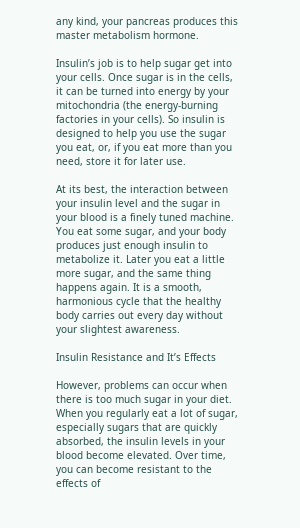any kind, your pancreas produces this master metabolism hormone.

Insulin’s job is to help sugar get into your cells. Once sugar is in the cells, it can be turned into energy by your mitochondria (the energy-burning factories in your cells). So insulin is designed to help you use the sugar you eat, or, if you eat more than you need, store it for later use.

At its best, the interaction between your insulin level and the sugar in your blood is a finely tuned machine. You eat some sugar, and your body produces just enough insulin to metabolize it. Later you eat a little more sugar, and the same thing happens again. It is a smooth, harmonious cycle that the healthy body carries out every day without your slightest awareness.

Insulin Resistance and It’s Effects

However, problems can occur when there is too much sugar in your diet. When you regularly eat a lot of sugar, especially sugars that are quickly absorbed, the insulin levels in your blood become elevated. Over time, you can become resistant to the effects of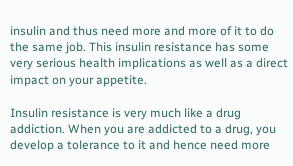insulin and thus need more and more of it to do the same job. This insulin resistance has some very serious health implications as well as a direct impact on your appetite.

Insulin resistance is very much like a drug addiction. When you are addicted to a drug, you develop a tolerance to it and hence need more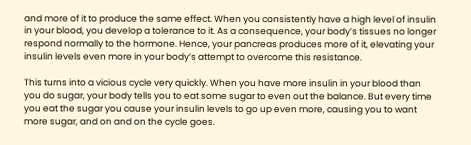and more of it to produce the same effect. When you consistently have a high level of insulin in your blood, you develop a tolerance to it. As a consequence, your body’s tissues no longer respond normally to the hormone. Hence, your pancreas produces more of it, elevating your insulin levels even more in your body’s attempt to overcome this resistance.

This turns into a vicious cycle very quickly. When you have more insulin in your blood than you do sugar, your body tells you to eat some sugar to even out the balance. But every time you eat the sugar you cause your insulin levels to go up even more, causing you to want more sugar, and on and on the cycle goes.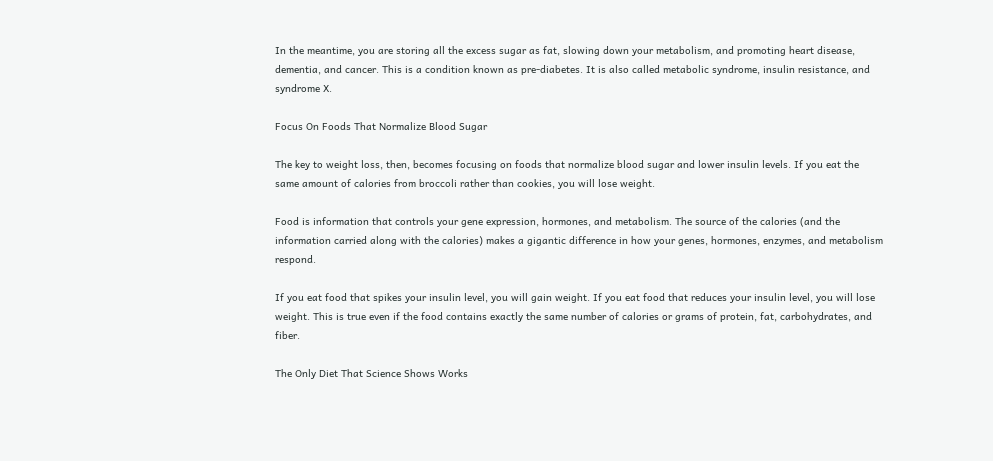In the meantime, you are storing all the excess sugar as fat, slowing down your metabolism, and promoting heart disease, dementia, and cancer. This is a condition known as pre-diabetes. It is also called metabolic syndrome, insulin resistance, and syndrome X.

Focus On Foods That Normalize Blood Sugar

The key to weight loss, then, becomes focusing on foods that normalize blood sugar and lower insulin levels. If you eat the same amount of calories from broccoli rather than cookies, you will lose weight.

Food is information that controls your gene expression, hormones, and metabolism. The source of the calories (and the information carried along with the calories) makes a gigantic difference in how your genes, hormones, enzymes, and metabolism respond.

If you eat food that spikes your insulin level, you will gain weight. If you eat food that reduces your insulin level, you will lose weight. This is true even if the food contains exactly the same number of calories or grams of protein, fat, carbohydrates, and fiber.

The Only Diet That Science Shows Works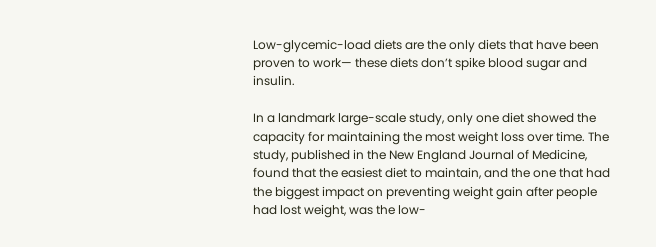Low-glycemic-load diets are the only diets that have been proven to work— these diets don’t spike blood sugar and insulin.

In a landmark large-scale study, only one diet showed the capacity for maintaining the most weight loss over time. The study, published in the New England Journal of Medicine, found that the easiest diet to maintain, and the one that had the biggest impact on preventing weight gain after people had lost weight, was the low-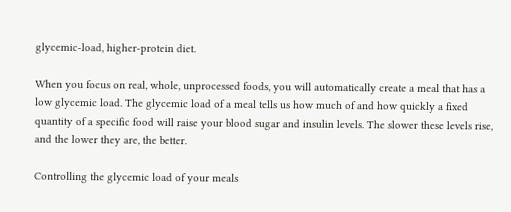glycemic-load, higher-protein diet.

When you focus on real, whole, unprocessed foods, you will automatically create a meal that has a low glycemic load. The glycemic load of a meal tells us how much of and how quickly a fixed quantity of a specific food will raise your blood sugar and insulin levels. The slower these levels rise, and the lower they are, the better.

Controlling the glycemic load of your meals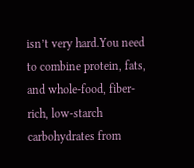isn’t very hard.You need to combine protein, fats, and whole-food, fiber-rich, low-starch carbohydrates from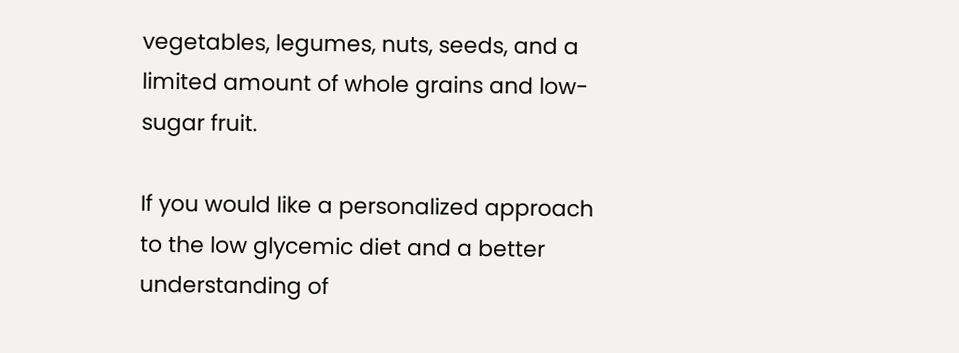vegetables, legumes, nuts, seeds, and a limited amount of whole grains and low-sugar fruit.

If you would like a personalized approach to the low glycemic diet and a better understanding of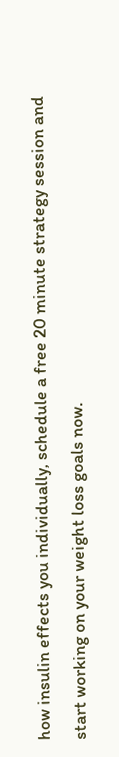how insulin effects you individually, schedule a free 20 minute strategy session and start working on your weight loss goals now.